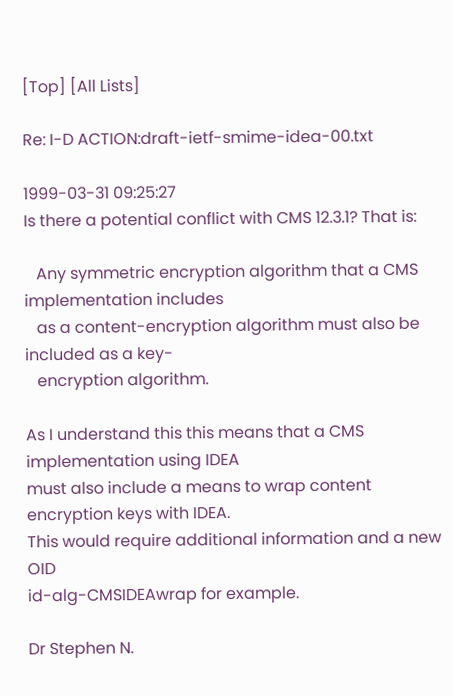[Top] [All Lists]

Re: I-D ACTION:draft-ietf-smime-idea-00.txt

1999-03-31 09:25:27
Is there a potential conflict with CMS 12.3.1? That is:

   Any symmetric encryption algorithm that a CMS implementation includes
   as a content-encryption algorithm must also be included as a key-
   encryption algorithm.

As I understand this this means that a CMS implementation using IDEA
must also include a means to wrap content encryption keys with IDEA.
This would require additional information and a new OID
id-alg-CMSIDEAwrap for example.

Dr Stephen N.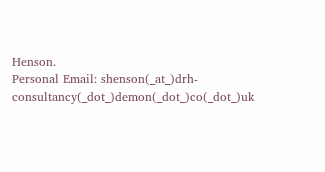Henson.
Personal Email: shenson(_at_)drh-consultancy(_dot_)demon(_dot_)co(_dot_)uk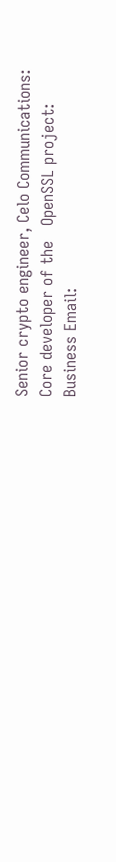Senior crypto engineer, Celo Communications:
Core developer of the   OpenSSL project:
Business Email: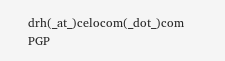drh(_at_)celocom(_dot_)com PGP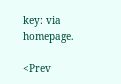key: via homepage.

<Prev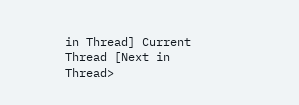in Thread] Current Thread [Next in Thread>